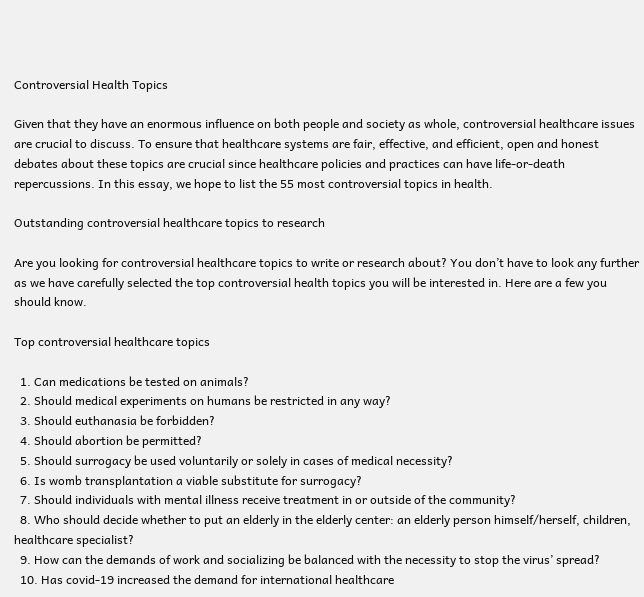Controversial Health Topics

Given that they have an enormous influence on both people and society as whole, controversial healthcare issues are crucial to discuss. To ensure that healthcare systems are fair, effective, and efficient, open and honest debates about these topics are crucial since healthcare policies and practices can have life-or-death repercussions. In this essay, we hope to list the 55 most controversial topics in health.

Outstanding controversial healthcare topics to research

Are you looking for controversial healthcare topics to write or research about? You don’t have to look any further as we have carefully selected the top controversial health topics you will be interested in. Here are a few you should know.

Top controversial healthcare topics

  1. Can medications be tested on animals?
  2. Should medical experiments on humans be restricted in any way?
  3. Should euthanasia be forbidden?
  4. Should abortion be permitted?
  5. Should surrogacy be used voluntarily or solely in cases of medical necessity?
  6. Is womb transplantation a viable substitute for surrogacy?
  7. Should individuals with mental illness receive treatment in or outside of the community?
  8. Who should decide whether to put an elderly in the elderly center: an elderly person himself/herself, children, healthcare specialist?
  9. How can the demands of work and socializing be balanced with the necessity to stop the virus’ spread?
  10. Has covid-19 increased the demand for international healthcare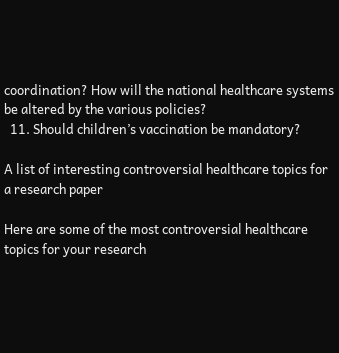coordination? How will the national healthcare systems be altered by the various policies?
  11. Should children’s vaccination be mandatory?

A list of interesting controversial healthcare topics for a research paper

Here are some of the most controversial healthcare topics for your research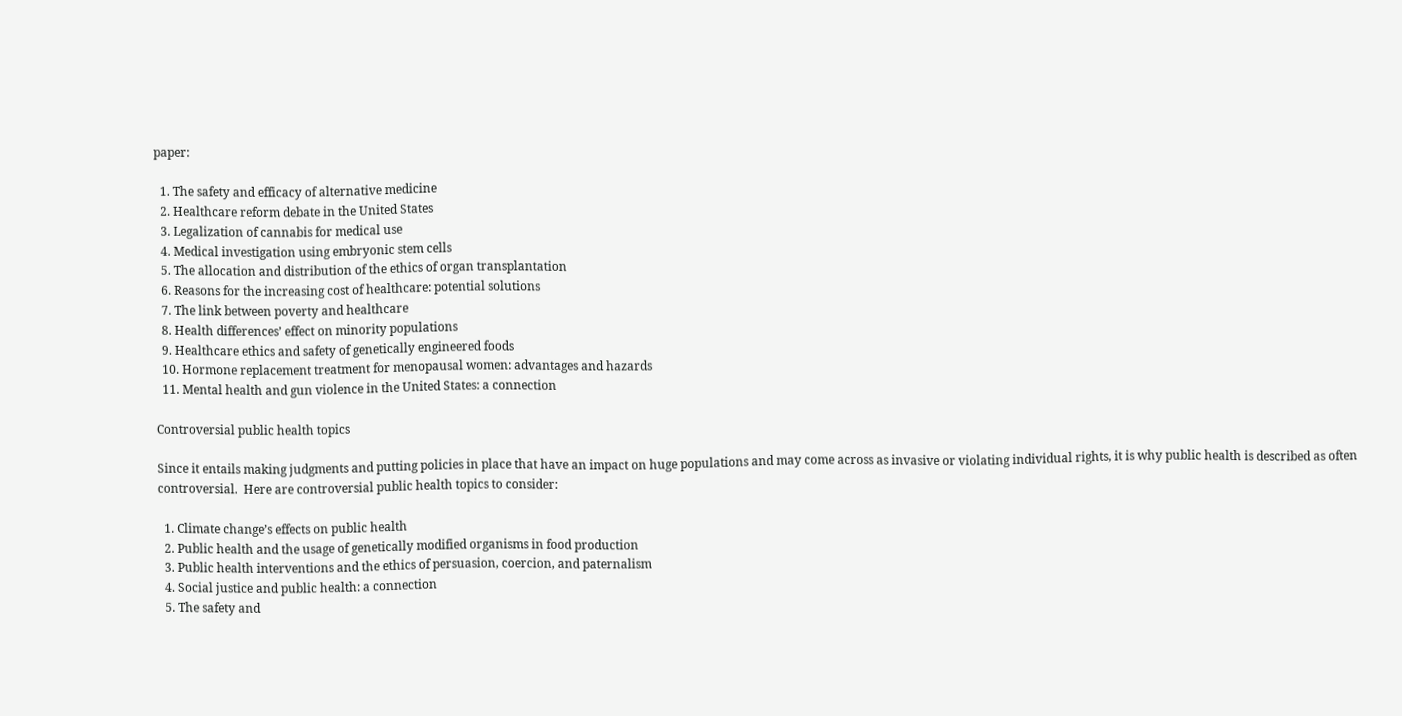paper:

  1. The safety and efficacy of alternative medicine
  2. Healthcare reform debate in the United States
  3. Legalization of cannabis for medical use
  4. Medical investigation using embryonic stem cells
  5. The allocation and distribution of the ethics of organ transplantation
  6. Reasons for the increasing cost of healthcare: potential solutions
  7. The link between poverty and healthcare
  8. Health differences’ effect on minority populations
  9. Healthcare ethics and safety of genetically engineered foods
  10. Hormone replacement treatment for menopausal women: advantages and hazards
  11. Mental health and gun violence in the United States: a connection

Controversial public health topics

Since it entails making judgments and putting policies in place that have an impact on huge populations and may come across as invasive or violating individual rights, it is why public health is described as often controversial.  Here are controversial public health topics to consider:

  1. Climate change’s effects on public health
  2. Public health and the usage of genetically modified organisms in food production
  3. Public health interventions and the ethics of persuasion, coercion, and paternalism
  4. Social justice and public health: a connection
  5. The safety and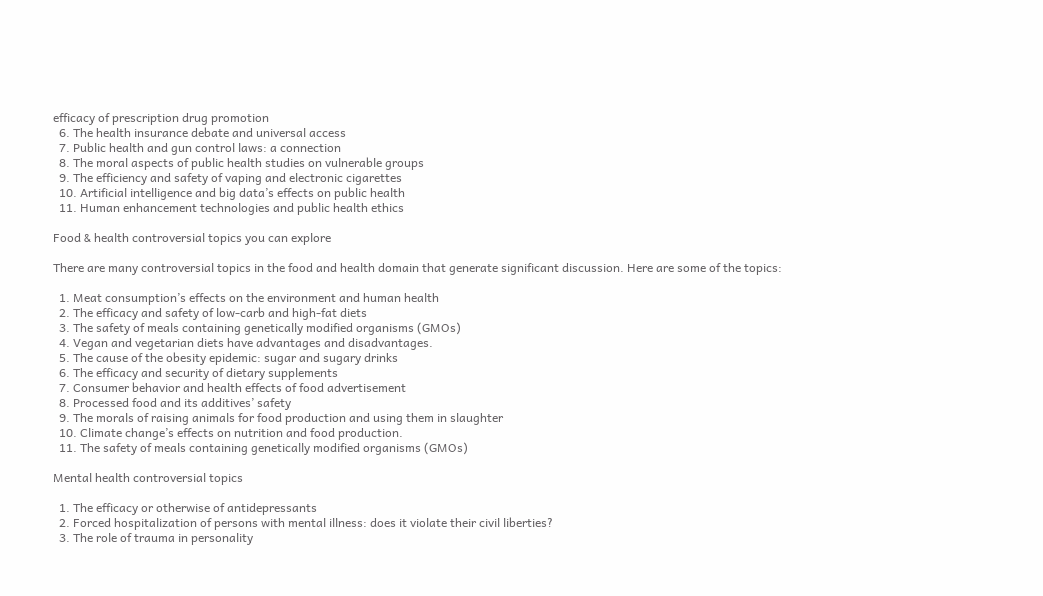efficacy of prescription drug promotion
  6. The health insurance debate and universal access
  7. Public health and gun control laws: a connection
  8. The moral aspects of public health studies on vulnerable groups
  9. The efficiency and safety of vaping and electronic cigarettes
  10. Artificial intelligence and big data’s effects on public health
  11. Human enhancement technologies and public health ethics

Food & health controversial topics you can explore

There are many controversial topics in the food and health domain that generate significant discussion. Here are some of the topics:

  1. Meat consumption’s effects on the environment and human health
  2. The efficacy and safety of low-carb and high-fat diets
  3. The safety of meals containing genetically modified organisms (GMOs)
  4. Vegan and vegetarian diets have advantages and disadvantages.
  5. The cause of the obesity epidemic: sugar and sugary drinks
  6. The efficacy and security of dietary supplements
  7. Consumer behavior and health effects of food advertisement
  8. Processed food and its additives’ safety
  9. The morals of raising animals for food production and using them in slaughter
  10. Climate change’s effects on nutrition and food production.
  11. The safety of meals containing genetically modified organisms (GMOs)

Mental health controversial topics

  1. The efficacy or otherwise of antidepressants
  2. Forced hospitalization of persons with mental illness: does it violate their civil liberties?
  3. The role of trauma in personality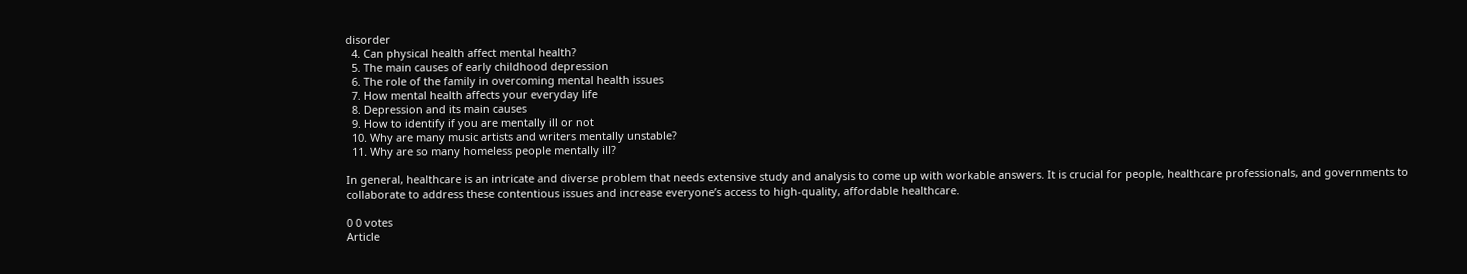disorder
  4. Can physical health affect mental health?
  5. The main causes of early childhood depression
  6. The role of the family in overcoming mental health issues
  7. How mental health affects your everyday life
  8. Depression and its main causes
  9. How to identify if you are mentally ill or not
  10. Why are many music artists and writers mentally unstable?
  11. Why are so many homeless people mentally ill?

In general, healthcare is an intricate and diverse problem that needs extensive study and analysis to come up with workable answers. It is crucial for people, healthcare professionals, and governments to collaborate to address these contentious issues and increase everyone’s access to high-quality, affordable healthcare.

0 0 votes
Article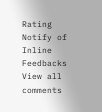Rating
Notify of
Inline Feedbacks
View all comments